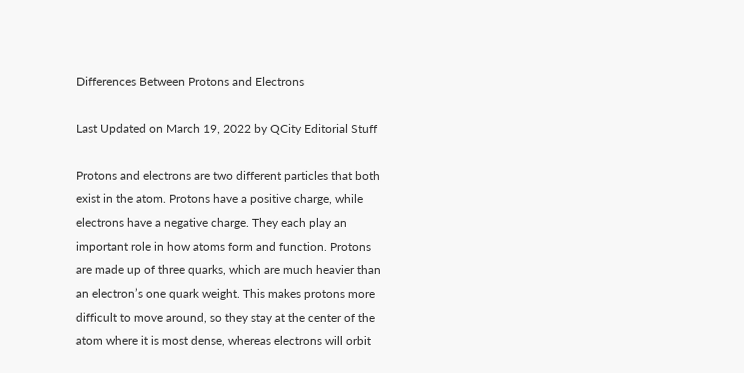Differences Between Protons and Electrons

Last Updated on March 19, 2022 by QCity Editorial Stuff

Protons and electrons are two different particles that both exist in the atom. Protons have a positive charge, while electrons have a negative charge. They each play an important role in how atoms form and function. Protons are made up of three quarks, which are much heavier than an electron’s one quark weight. This makes protons more difficult to move around, so they stay at the center of the atom where it is most dense, whereas electrons will orbit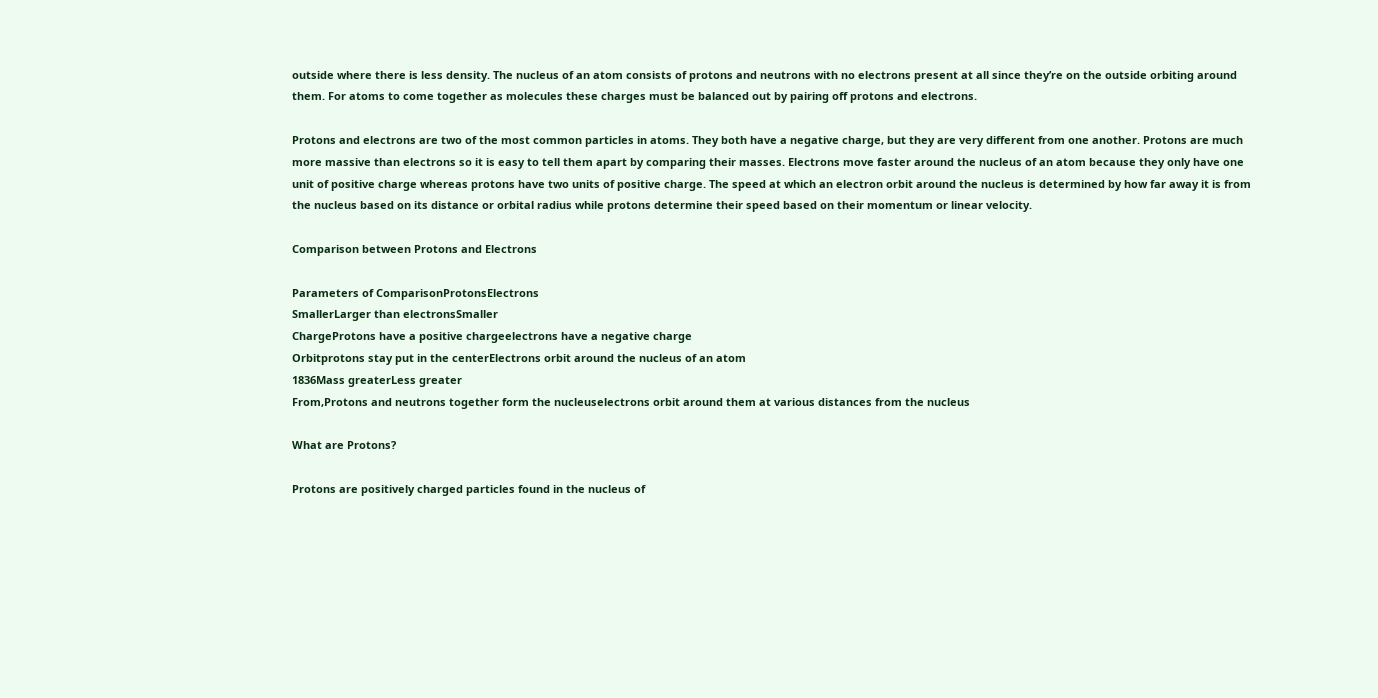outside where there is less density. The nucleus of an atom consists of protons and neutrons with no electrons present at all since they’re on the outside orbiting around them. For atoms to come together as molecules these charges must be balanced out by pairing off protons and electrons.

Protons and electrons are two of the most common particles in atoms. They both have a negative charge, but they are very different from one another. Protons are much more massive than electrons so it is easy to tell them apart by comparing their masses. Electrons move faster around the nucleus of an atom because they only have one unit of positive charge whereas protons have two units of positive charge. The speed at which an electron orbit around the nucleus is determined by how far away it is from the nucleus based on its distance or orbital radius while protons determine their speed based on their momentum or linear velocity.

Comparison between Protons and Electrons

Parameters of ComparisonProtonsElectrons
SmallerLarger than electronsSmaller
ChargeProtons have a positive chargeelectrons have a negative charge
Orbitprotons stay put in the centerElectrons orbit around the nucleus of an atom
1836Mass greaterLess greater
From,Protons and neutrons together form the nucleuselectrons orbit around them at various distances from the nucleus

What are Protons?

Protons are positively charged particles found in the nucleus of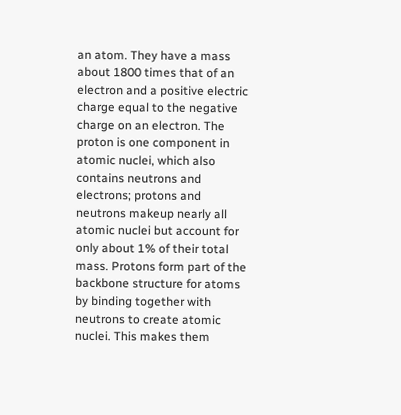an atom. They have a mass about 1800 times that of an electron and a positive electric charge equal to the negative charge on an electron. The proton is one component in atomic nuclei, which also contains neutrons and electrons; protons and neutrons makeup nearly all atomic nuclei but account for only about 1% of their total mass. Protons form part of the backbone structure for atoms by binding together with neutrons to create atomic nuclei. This makes them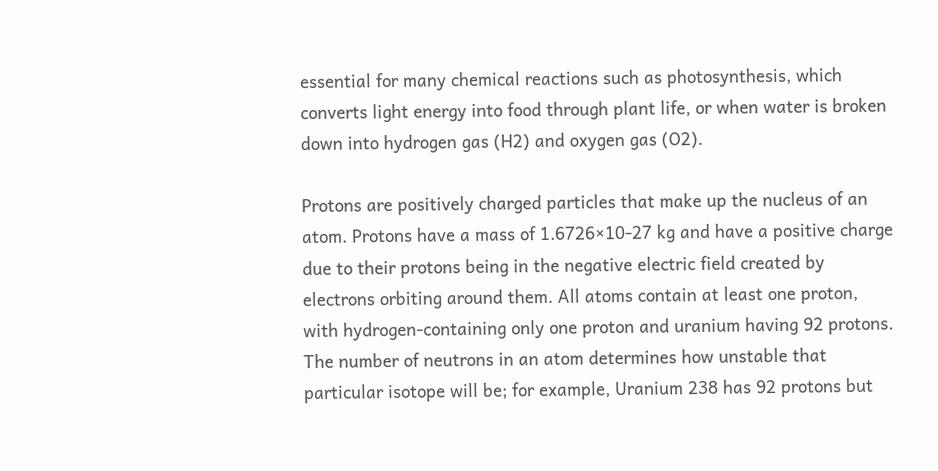essential for many chemical reactions such as photosynthesis, which converts light energy into food through plant life, or when water is broken down into hydrogen gas (H2) and oxygen gas (O2).

Protons are positively charged particles that make up the nucleus of an atom. Protons have a mass of 1.6726×10-27 kg and have a positive charge due to their protons being in the negative electric field created by electrons orbiting around them. All atoms contain at least one proton, with hydrogen-containing only one proton and uranium having 92 protons. The number of neutrons in an atom determines how unstable that particular isotope will be; for example, Uranium 238 has 92 protons but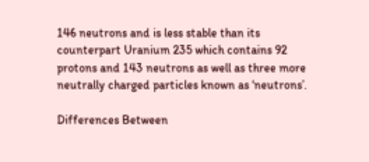146 neutrons and is less stable than its counterpart Uranium 235 which contains 92 protons and 143 neutrons as well as three more neutrally charged particles known as ‘neutrons’.

Differences Between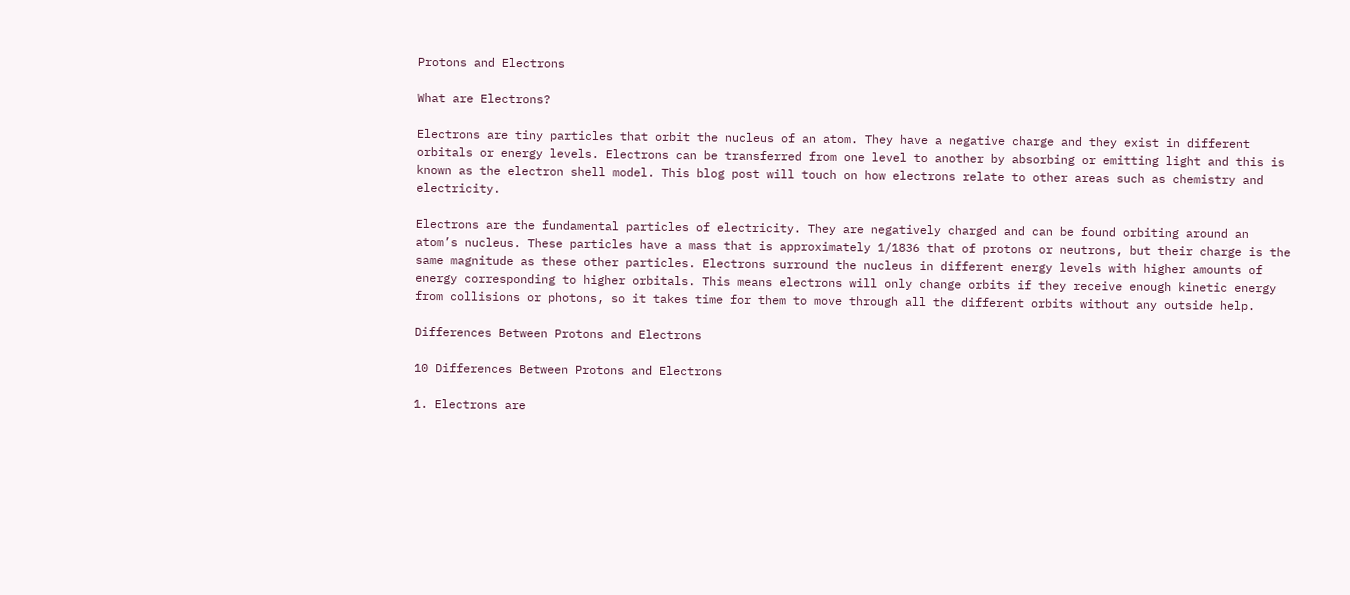Protons and Electrons

What are Electrons?

Electrons are tiny particles that orbit the nucleus of an atom. They have a negative charge and they exist in different orbitals or energy levels. Electrons can be transferred from one level to another by absorbing or emitting light and this is known as the electron shell model. This blog post will touch on how electrons relate to other areas such as chemistry and electricity.

Electrons are the fundamental particles of electricity. They are negatively charged and can be found orbiting around an atom’s nucleus. These particles have a mass that is approximately 1/1836 that of protons or neutrons, but their charge is the same magnitude as these other particles. Electrons surround the nucleus in different energy levels with higher amounts of energy corresponding to higher orbitals. This means electrons will only change orbits if they receive enough kinetic energy from collisions or photons, so it takes time for them to move through all the different orbits without any outside help.

Differences Between Protons and Electrons

10 Differences Between Protons and Electrons

1. Electrons are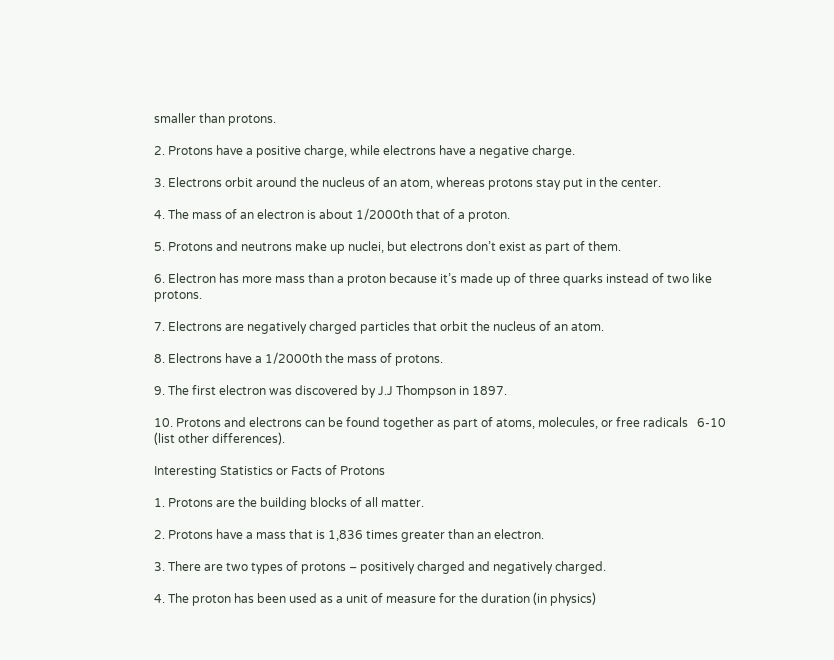smaller than protons.

2. Protons have a positive charge, while electrons have a negative charge.

3. Electrons orbit around the nucleus of an atom, whereas protons stay put in the center.

4. The mass of an electron is about 1/2000th that of a proton.

5. Protons and neutrons make up nuclei, but electrons don’t exist as part of them.

6. Electron has more mass than a proton because it’s made up of three quarks instead of two like protons.

7. Electrons are negatively charged particles that orbit the nucleus of an atom.

8. Electrons have a 1/2000th the mass of protons.

9. The first electron was discovered by J.J Thompson in 1897.

10. Protons and electrons can be found together as part of atoms, molecules, or free radicals   6-10 (list other differences).

Interesting Statistics or Facts of Protons

1. Protons are the building blocks of all matter.

2. Protons have a mass that is 1,836 times greater than an electron.

3. There are two types of protons – positively charged and negatively charged.

4. The proton has been used as a unit of measure for the duration (in physics)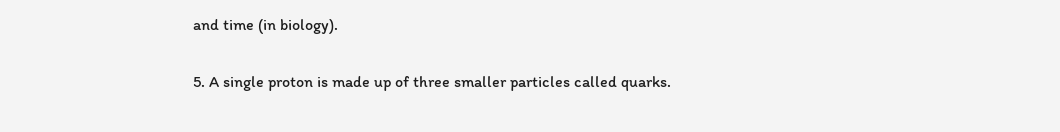and time (in biology).

5. A single proton is made up of three smaller particles called quarks.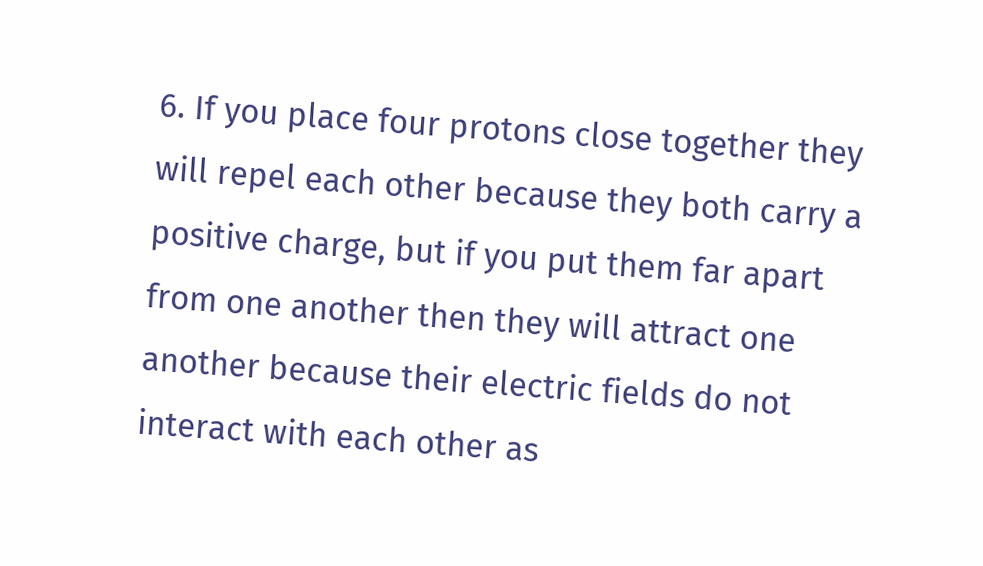6. If you place four protons close together they will repel each other because they both carry a positive charge, but if you put them far apart from one another then they will attract one another because their electric fields do not interact with each other as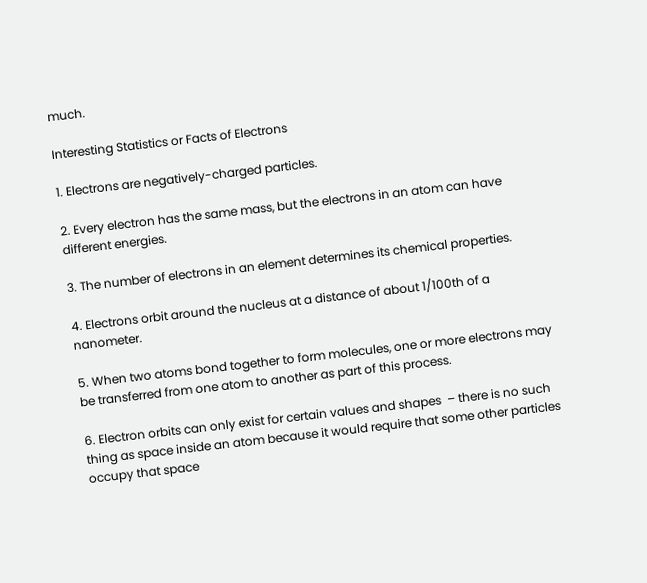much.

Interesting Statistics or Facts of Electrons

1. Electrons are negatively-charged particles.

2. Every electron has the same mass, but the electrons in an atom can have different energies.

3. The number of electrons in an element determines its chemical properties.

4. Electrons orbit around the nucleus at a distance of about 1/100th of a nanometer.

5. When two atoms bond together to form molecules, one or more electrons may be transferred from one atom to another as part of this process.

6. Electron orbits can only exist for certain values and shapes  – there is no such thing as space inside an atom because it would require that some other particles occupy that space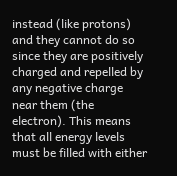instead (like protons) and they cannot do so since they are positively charged and repelled by any negative charge near them (the electron). This means that all energy levels must be filled with either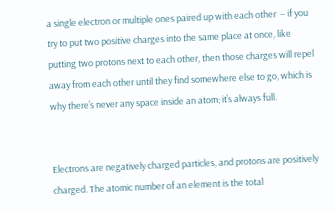a single electron or multiple ones paired up with each other  – if you try to put two positive charges into the same place at once, like putting two protons next to each other, then those charges will repel away from each other until they find somewhere else to go, which is why there’s never any space inside an atom; it’s always full.


Electrons are negatively charged particles, and protons are positively charged. The atomic number of an element is the total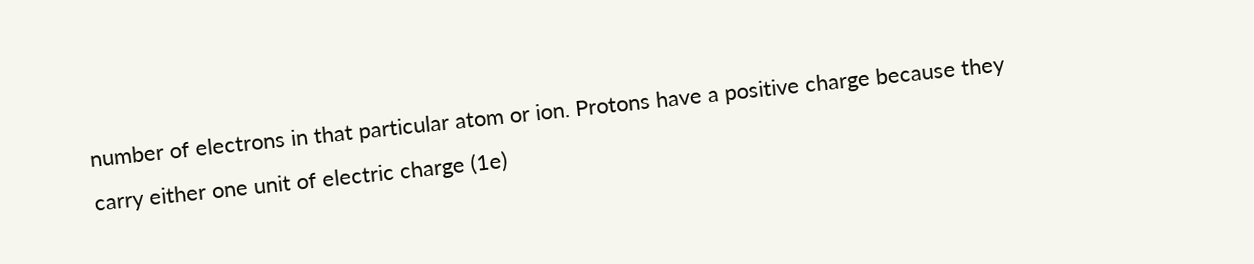number of electrons in that particular atom or ion. Protons have a positive charge because they carry either one unit of electric charge (1e)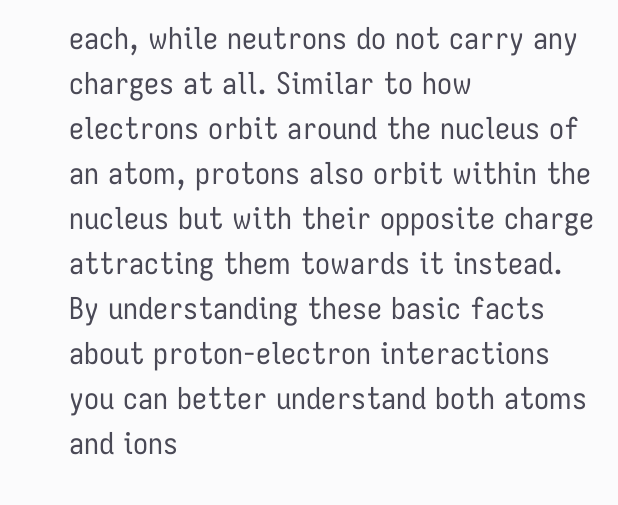each, while neutrons do not carry any charges at all. Similar to how electrons orbit around the nucleus of an atom, protons also orbit within the nucleus but with their opposite charge attracting them towards it instead. By understanding these basic facts about proton-electron interactions you can better understand both atoms and ions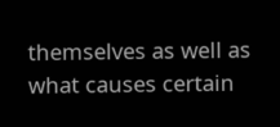themselves as well as what causes certain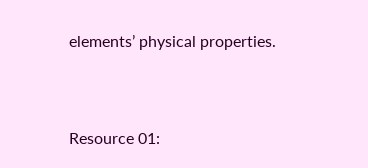elements’ physical properties.


Resource 01: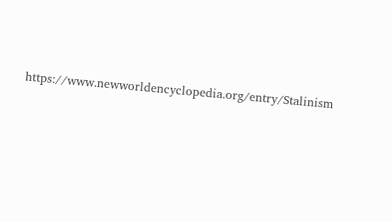https://www.newworldencyclopedia.org/entry/Stalinism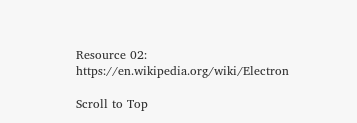Resource 02: https://en.wikipedia.org/wiki/Electron

Scroll to Top